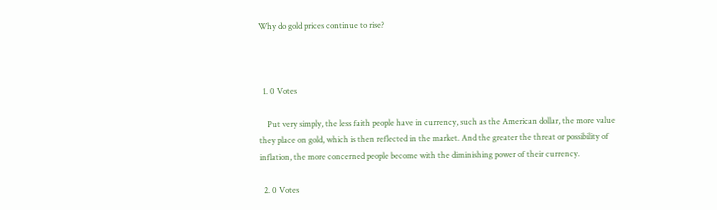Why do gold prices continue to rise?



  1. 0 Votes

    Put very simply, the less faith people have in currency, such as the American dollar, the more value they place on gold, which is then reflected in the market. And the greater the threat or possibility of inflation, the more concerned people become with the diminishing power of their currency.

  2. 0 Votes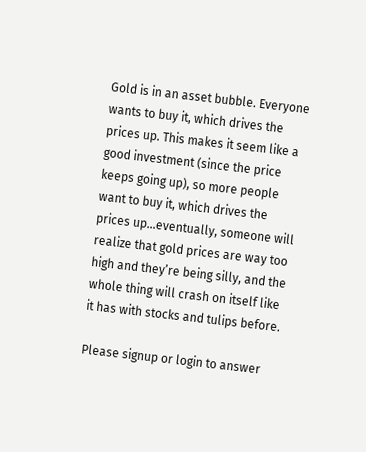Gold is in an asset bubble. Everyone wants to buy it, which drives the prices up. This makes it seem like a good investment (since the price keeps going up), so more people want to buy it, which drives the prices up…eventually, someone will realize that gold prices are way too high and they’re being silly, and the whole thing will crash on itself like it has with stocks and tulips before.

Please signup or login to answer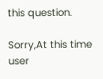this question.

Sorry,At this time user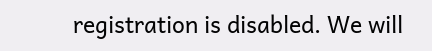registration is disabled. We will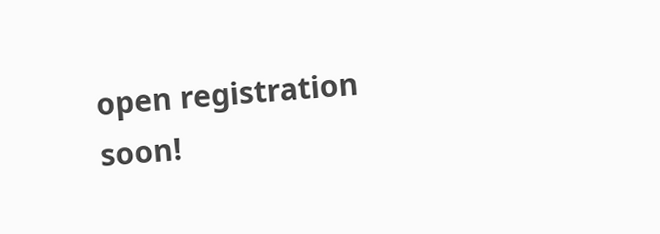open registration soon!